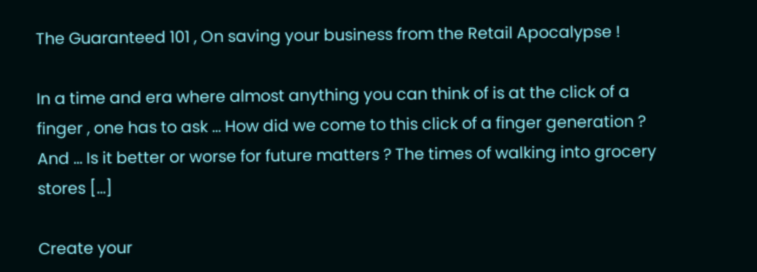The Guaranteed 101 , On saving your business from the Retail Apocalypse !

In a time and era where almost anything you can think of is at the click of a finger , one has to ask … How did we come to this click of a finger generation ? And … Is it better or worse for future matters ? The times of walking into grocery stores […]

Create your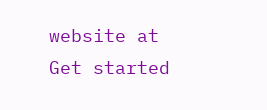website at
Get started